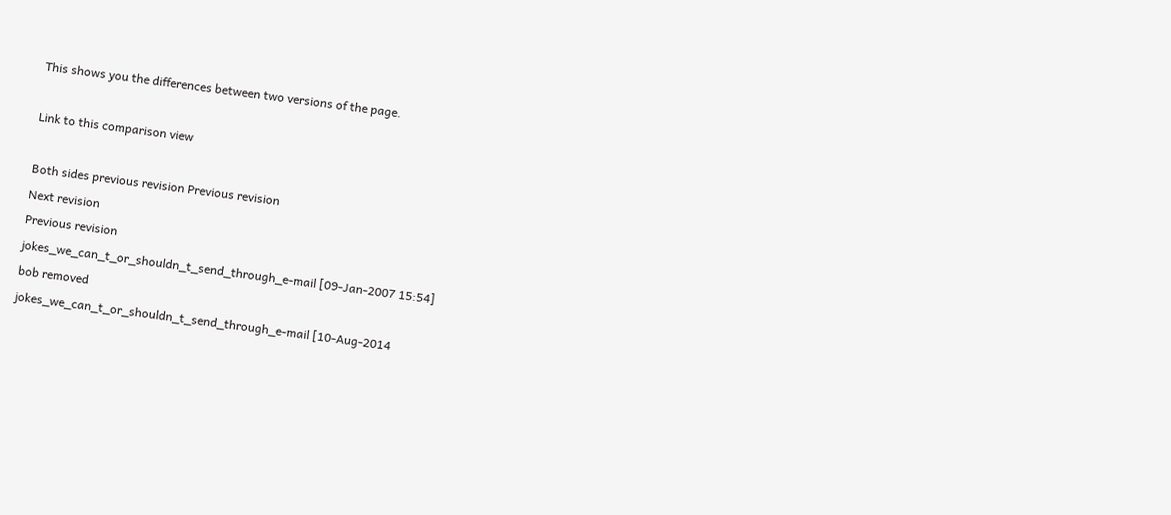This shows you the differences between two versions of the page.

Link to this comparison view

Both sides previous revision Previous revision
Next revision
Previous revision
jokes_we_can_t_or_shouldn_t_send_through_e-mail [09-Jan-2007 15:54]
bob removed
jokes_we_can_t_or_shouldn_t_send_through_e-mail [10-Aug-2014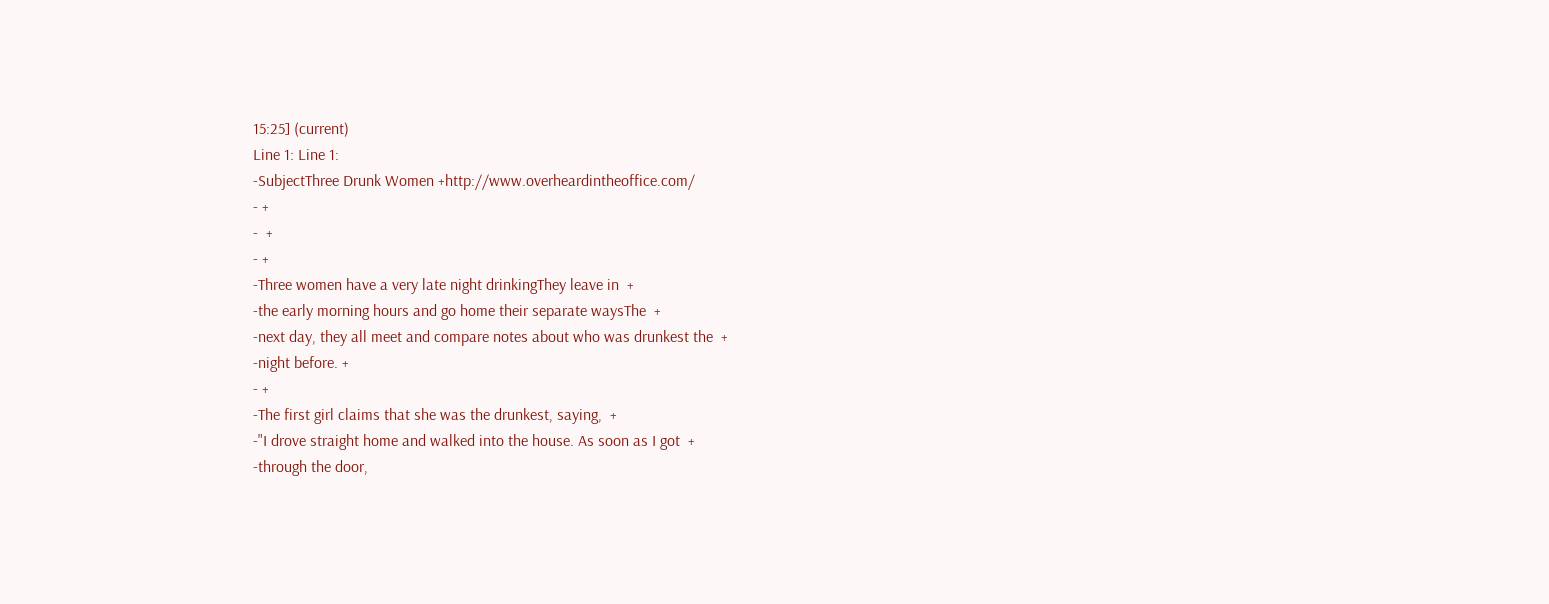15:25] (current)
Line 1: Line 1:
-SubjectThree Drunk Women +http://www.overheardintheoffice.com/
- +
-  +
- +
-Three women have a very late night drinkingThey leave in  +
-the early morning hours and go home their separate waysThe  +
-next day, they all meet and compare notes about who was drunkest the  +
-night before. +
- +
-The first girl claims that she was the drunkest, saying,  +
-"I drove straight home and walked into the house. As soon as I got  +
-through the door,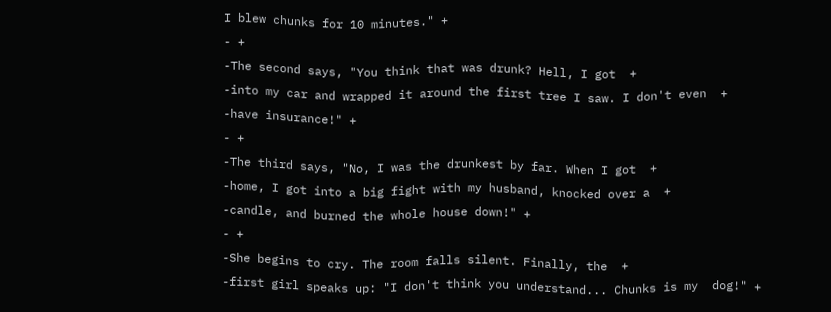I blew chunks for 10 minutes." +
- +
-The second says, "You think that was drunk? Hell, I got  +
-into my car and wrapped it around the first tree I saw. I don't even  +
-have insurance!" +
- +
-The third says, "No, I was the drunkest by far. When I got  +
-home, I got into a big fight with my husband, knocked over a  +
-candle, and burned the whole house down!" +
- +
-She begins to cry. The room falls silent. Finally, the  +
-first girl speaks up: "I don't think you understand... Chunks is my  dog!" +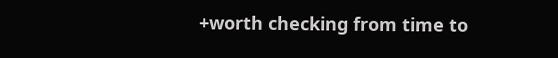+worth checking from time to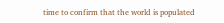time to confirm that the world is populated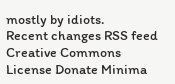mostly by idiots.
Recent changes RSS feed Creative Commons License Donate Minima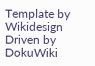Template by Wikidesign Driven by DokuWiki